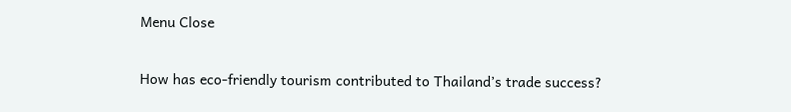Menu Close

How has eco-friendly tourism contributed to Thailand’s trade success?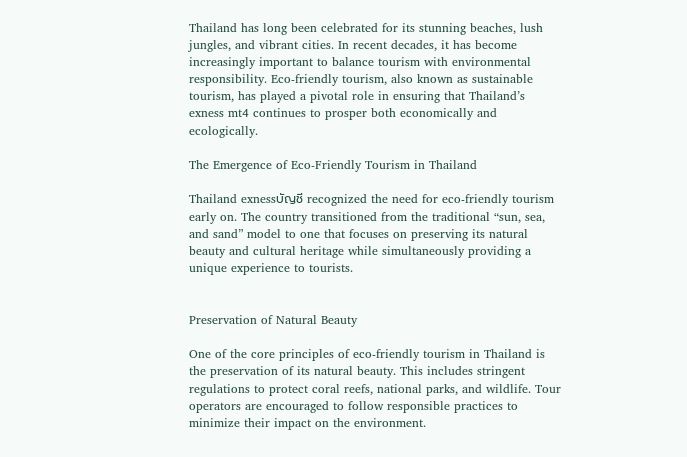Thailand has long been celebrated for its stunning beaches, lush jungles, and vibrant cities. In recent decades, it has become increasingly important to balance tourism with environmental responsibility. Eco-friendly tourism, also known as sustainable tourism, has played a pivotal role in ensuring that Thailand’s exness mt4 continues to prosper both economically and ecologically.

The Emergence of Eco-Friendly Tourism in Thailand

Thailand exnessบัญชี recognized the need for eco-friendly tourism early on. The country transitioned from the traditional “sun, sea, and sand” model to one that focuses on preserving its natural beauty and cultural heritage while simultaneously providing a unique experience to tourists.


Preservation of Natural Beauty

One of the core principles of eco-friendly tourism in Thailand is the preservation of its natural beauty. This includes stringent regulations to protect coral reefs, national parks, and wildlife. Tour operators are encouraged to follow responsible practices to minimize their impact on the environment.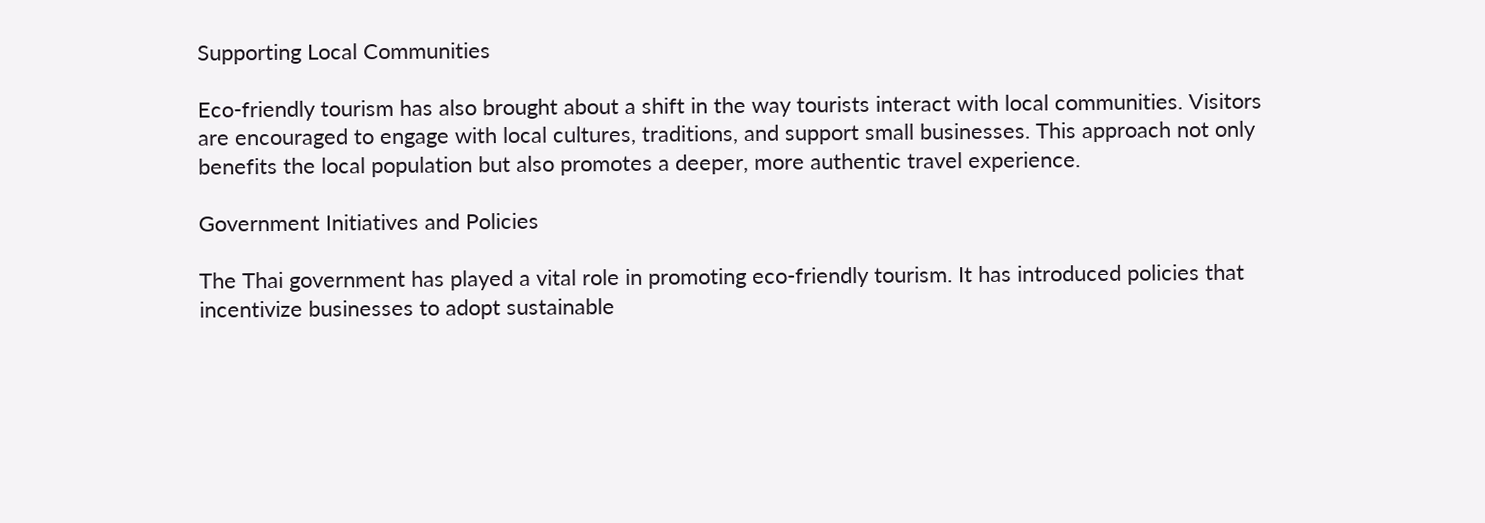Supporting Local Communities

Eco-friendly tourism has also brought about a shift in the way tourists interact with local communities. Visitors are encouraged to engage with local cultures, traditions, and support small businesses. This approach not only benefits the local population but also promotes a deeper, more authentic travel experience.

Government Initiatives and Policies

The Thai government has played a vital role in promoting eco-friendly tourism. It has introduced policies that incentivize businesses to adopt sustainable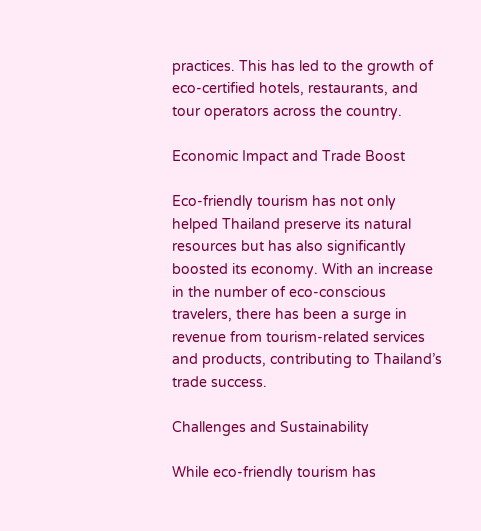practices. This has led to the growth of eco-certified hotels, restaurants, and tour operators across the country.

Economic Impact and Trade Boost

Eco-friendly tourism has not only helped Thailand preserve its natural resources but has also significantly boosted its economy. With an increase in the number of eco-conscious travelers, there has been a surge in revenue from tourism-related services and products, contributing to Thailand’s trade success.

Challenges and Sustainability

While eco-friendly tourism has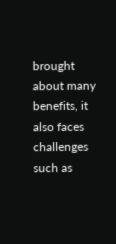brought about many benefits, it also faces challenges such as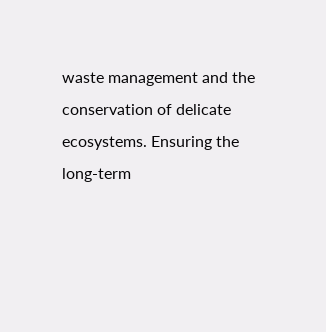waste management and the conservation of delicate ecosystems. Ensuring the long-term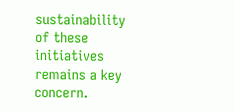sustainability of these initiatives remains a key concern.